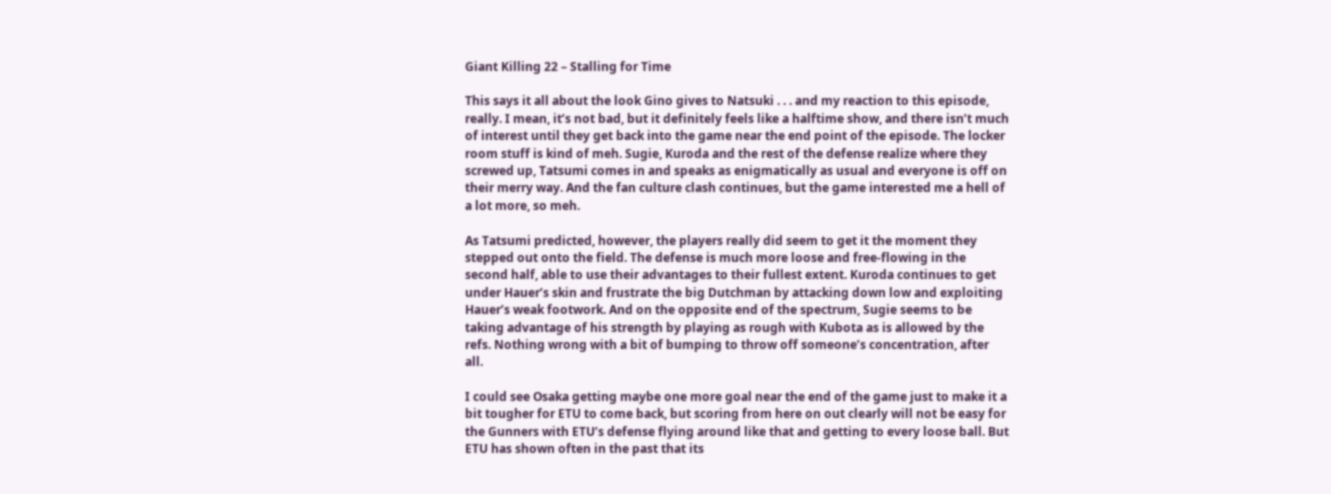Giant Killing 22 – Stalling for Time

This says it all about the look Gino gives to Natsuki . . . and my reaction to this episode, really. I mean, it’s not bad, but it definitely feels like a halftime show, and there isn’t much of interest until they get back into the game near the end point of the episode. The locker room stuff is kind of meh. Sugie, Kuroda and the rest of the defense realize where they screwed up, Tatsumi comes in and speaks as enigmatically as usual and everyone is off on their merry way. And the fan culture clash continues, but the game interested me a hell of a lot more, so meh.

As Tatsumi predicted, however, the players really did seem to get it the moment they stepped out onto the field. The defense is much more loose and free-flowing in the second half, able to use their advantages to their fullest extent. Kuroda continues to get under Hauer’s skin and frustrate the big Dutchman by attacking down low and exploiting Hauer’s weak footwork. And on the opposite end of the spectrum, Sugie seems to be taking advantage of his strength by playing as rough with Kubota as is allowed by the refs. Nothing wrong with a bit of bumping to throw off someone’s concentration, after all.

I could see Osaka getting maybe one more goal near the end of the game just to make it a bit tougher for ETU to come back, but scoring from here on out clearly will not be easy for the Gunners with ETU’s defense flying around like that and getting to every loose ball. But ETU has shown often in the past that its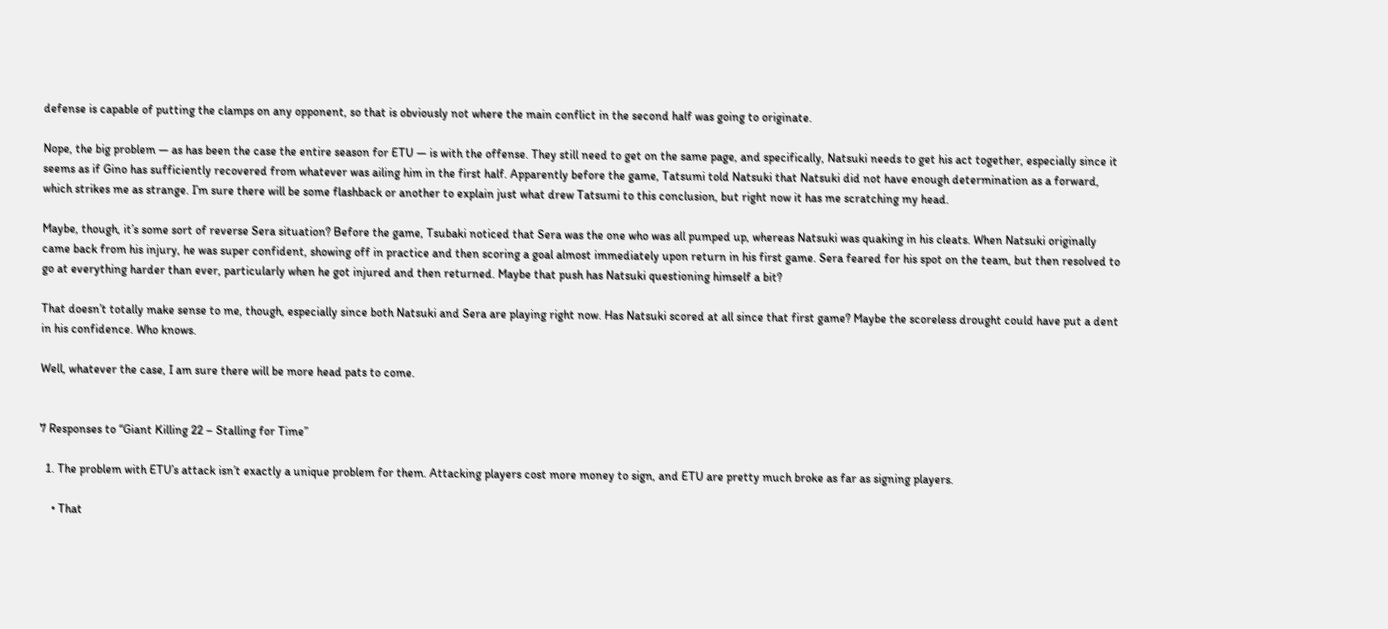defense is capable of putting the clamps on any opponent, so that is obviously not where the main conflict in the second half was going to originate.

Nope, the big problem — as has been the case the entire season for ETU — is with the offense. They still need to get on the same page, and specifically, Natsuki needs to get his act together, especially since it seems as if Gino has sufficiently recovered from whatever was ailing him in the first half. Apparently before the game, Tatsumi told Natsuki that Natsuki did not have enough determination as a forward, which strikes me as strange. I’m sure there will be some flashback or another to explain just what drew Tatsumi to this conclusion, but right now it has me scratching my head.

Maybe, though, it’s some sort of reverse Sera situation? Before the game, Tsubaki noticed that Sera was the one who was all pumped up, whereas Natsuki was quaking in his cleats. When Natsuki originally came back from his injury, he was super confident, showing off in practice and then scoring a goal almost immediately upon return in his first game. Sera feared for his spot on the team, but then resolved to go at everything harder than ever, particularly when he got injured and then returned. Maybe that push has Natsuki questioning himself a bit?

That doesn’t totally make sense to me, though, especially since both Natsuki and Sera are playing right now. Has Natsuki scored at all since that first game? Maybe the scoreless drought could have put a dent in his confidence. Who knows.

Well, whatever the case, I am sure there will be more head pats to come.


7 Responses to “Giant Killing 22 – Stalling for Time”

  1. The problem with ETU’s attack isn’t exactly a unique problem for them. Attacking players cost more money to sign, and ETU are pretty much broke as far as signing players.

    • That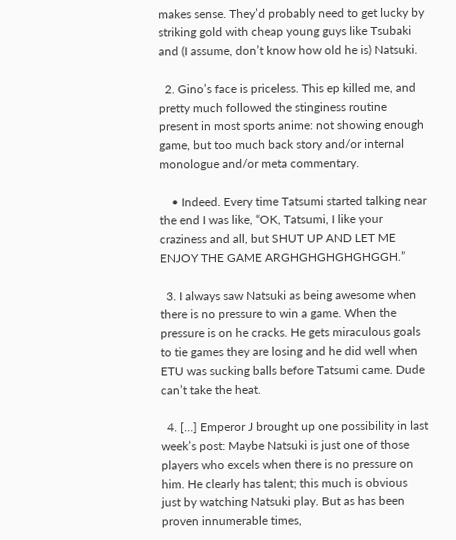makes sense. They’d probably need to get lucky by striking gold with cheap young guys like Tsubaki and (I assume, don’t know how old he is) Natsuki.

  2. Gino’s face is priceless. This ep killed me, and pretty much followed the stinginess routine present in most sports anime: not showing enough game, but too much back story and/or internal monologue and/or meta commentary.

    • Indeed. Every time Tatsumi started talking near the end I was like, “OK, Tatsumi, I like your craziness and all, but SHUT UP AND LET ME ENJOY THE GAME ARGHGHGHGHGHGGH.”

  3. I always saw Natsuki as being awesome when there is no pressure to win a game. When the pressure is on he cracks. He gets miraculous goals to tie games they are losing and he did well when ETU was sucking balls before Tatsumi came. Dude can’t take the heat.

  4. […] Emperor J brought up one possibility in last week’s post: Maybe Natsuki is just one of those players who excels when there is no pressure on him. He clearly has talent; this much is obvious just by watching Natsuki play. But as has been proven innumerable times,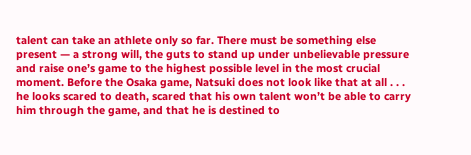talent can take an athlete only so far. There must be something else present — a strong will, the guts to stand up under unbelievable pressure and raise one’s game to the highest possible level in the most crucial moment. Before the Osaka game, Natsuki does not look like that at all . . . he looks scared to death, scared that his own talent won’t be able to carry him through the game, and that he is destined to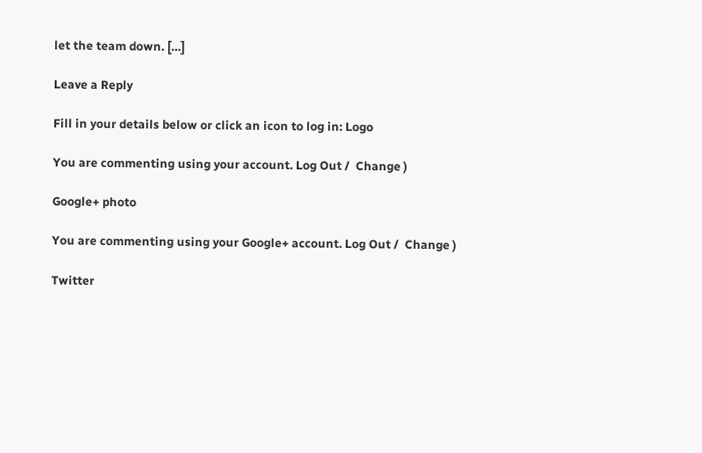let the team down. […]

Leave a Reply

Fill in your details below or click an icon to log in: Logo

You are commenting using your account. Log Out /  Change )

Google+ photo

You are commenting using your Google+ account. Log Out /  Change )

Twitter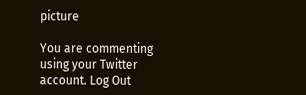picture

You are commenting using your Twitter account. Log Out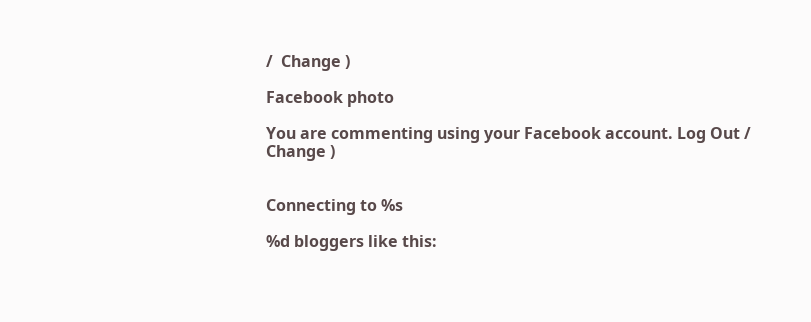/  Change )

Facebook photo

You are commenting using your Facebook account. Log Out /  Change )


Connecting to %s

%d bloggers like this: